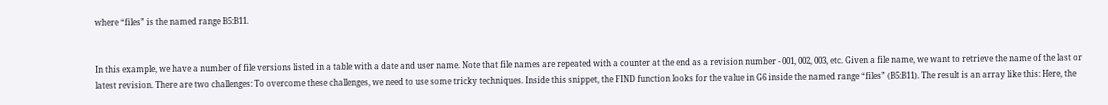where “files” is the named range B5:B11.


In this example, we have a number of file versions listed in a table with a date and user name. Note that file names are repeated with a counter at the end as a revision number - 001, 002, 003, etc. Given a file name, we want to retrieve the name of the last or latest revision. There are two challenges: To overcome these challenges, we need to use some tricky techniques. Inside this snippet, the FIND function looks for the value in G6 inside the named range “files” (B5:B11). The result is an array like this: Here, the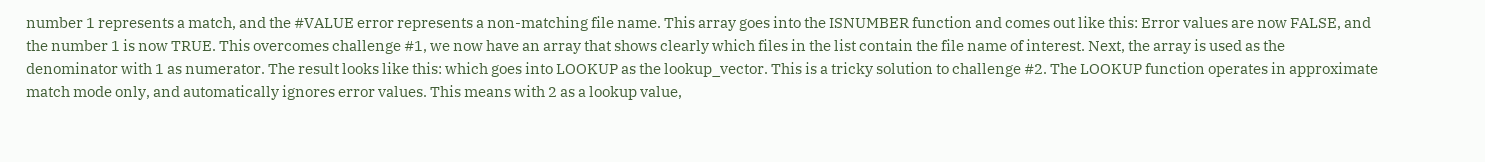number 1 represents a match, and the #VALUE error represents a non-matching file name. This array goes into the ISNUMBER function and comes out like this: Error values are now FALSE, and the number 1 is now TRUE. This overcomes challenge #1, we now have an array that shows clearly which files in the list contain the file name of interest. Next, the array is used as the denominator with 1 as numerator. The result looks like this: which goes into LOOKUP as the lookup_vector. This is a tricky solution to challenge #2. The LOOKUP function operates in approximate match mode only, and automatically ignores error values. This means with 2 as a lookup value,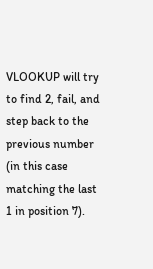VLOOKUP will try to find 2, fail, and step back to the previous number (in this case matching the last 1 in position 7).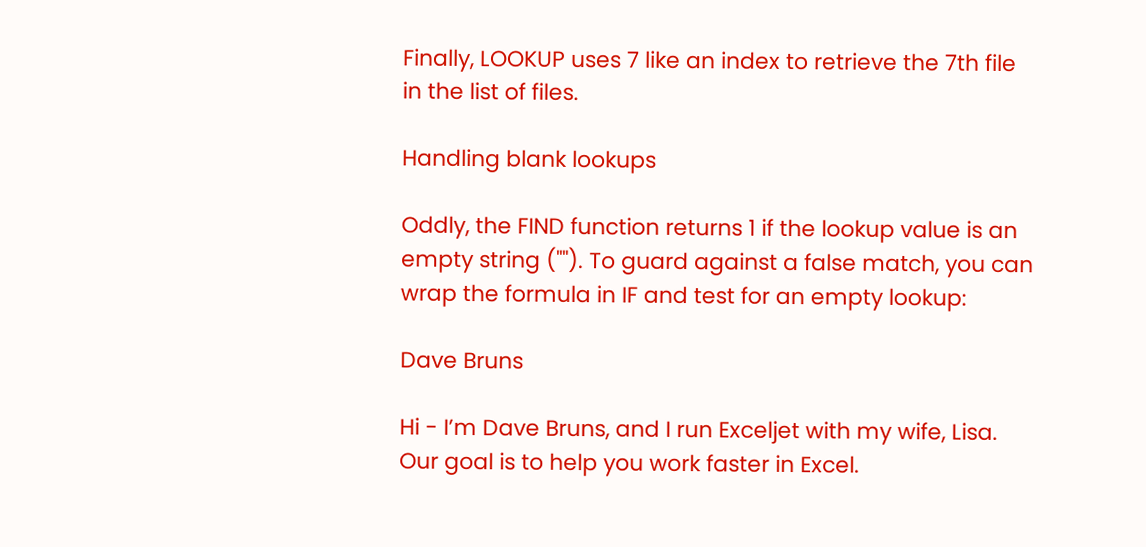Finally, LOOKUP uses 7 like an index to retrieve the 7th file in the list of files.

Handling blank lookups

Oddly, the FIND function returns 1 if the lookup value is an empty string (""). To guard against a false match, you can wrap the formula in IF and test for an empty lookup:

Dave Bruns

Hi - I’m Dave Bruns, and I run Exceljet with my wife, Lisa. Our goal is to help you work faster in Excel.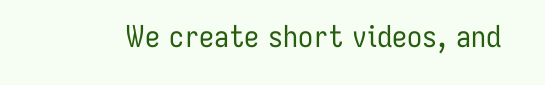We create short videos, and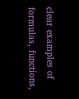clear examples of formulas, functions,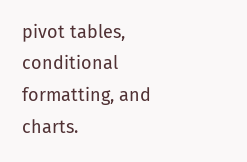pivot tables, conditional formatting, and charts.